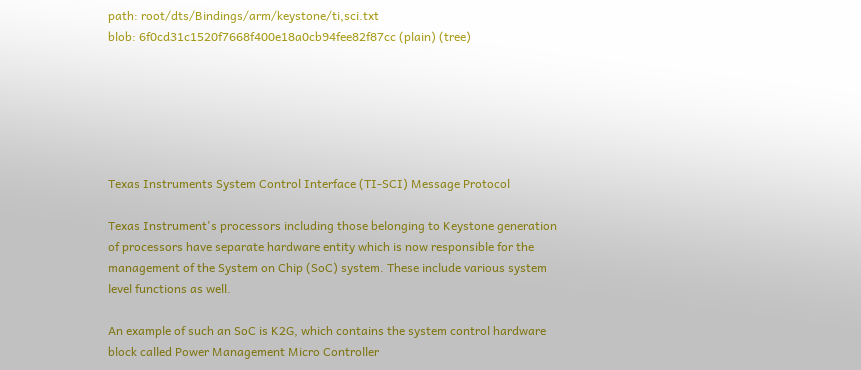path: root/dts/Bindings/arm/keystone/ti,sci.txt
blob: 6f0cd31c1520f7668f400e18a0cb94fee82f87cc (plain) (tree)






Texas Instruments System Control Interface (TI-SCI) Message Protocol

Texas Instrument's processors including those belonging to Keystone generation
of processors have separate hardware entity which is now responsible for the
management of the System on Chip (SoC) system. These include various system
level functions as well.

An example of such an SoC is K2G, which contains the system control hardware
block called Power Management Micro Controller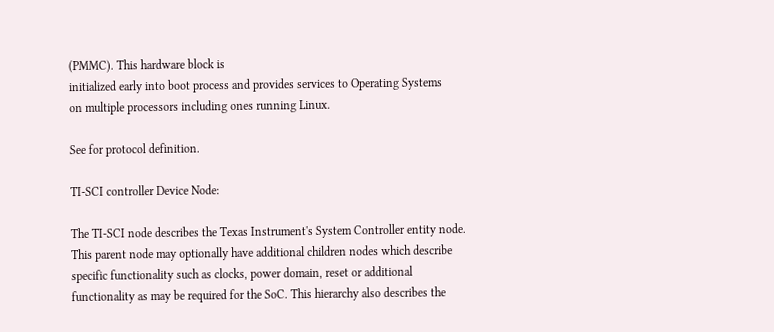(PMMC). This hardware block is
initialized early into boot process and provides services to Operating Systems
on multiple processors including ones running Linux.

See for protocol definition.

TI-SCI controller Device Node:

The TI-SCI node describes the Texas Instrument's System Controller entity node.
This parent node may optionally have additional children nodes which describe
specific functionality such as clocks, power domain, reset or additional
functionality as may be required for the SoC. This hierarchy also describes the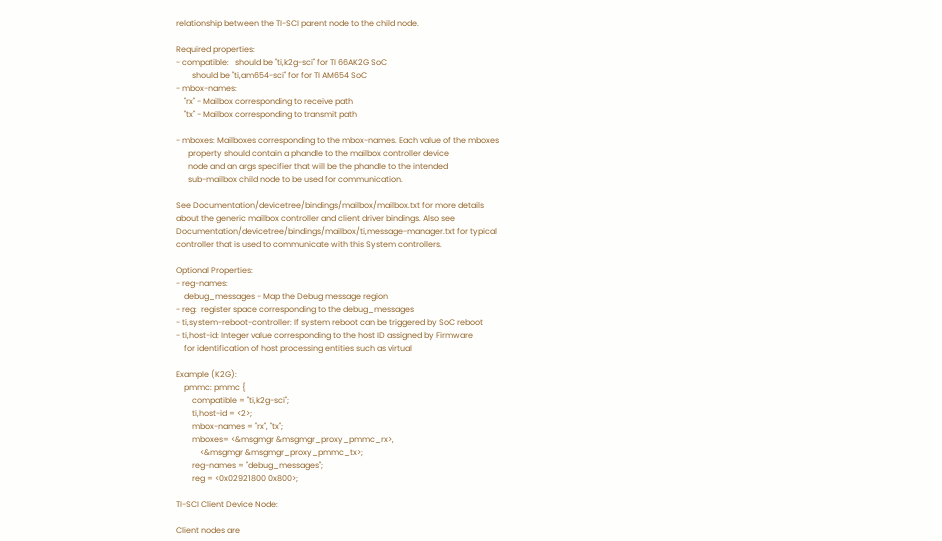relationship between the TI-SCI parent node to the child node.

Required properties:
- compatible:   should be "ti,k2g-sci" for TI 66AK2G SoC
        should be "ti,am654-sci" for for TI AM654 SoC
- mbox-names:
    "rx" - Mailbox corresponding to receive path
    "tx" - Mailbox corresponding to transmit path

- mboxes: Mailboxes corresponding to the mbox-names. Each value of the mboxes
      property should contain a phandle to the mailbox controller device
      node and an args specifier that will be the phandle to the intended
      sub-mailbox child node to be used for communication.

See Documentation/devicetree/bindings/mailbox/mailbox.txt for more details
about the generic mailbox controller and client driver bindings. Also see
Documentation/devicetree/bindings/mailbox/ti,message-manager.txt for typical
controller that is used to communicate with this System controllers.

Optional Properties:
- reg-names:
    debug_messages - Map the Debug message region
- reg:  register space corresponding to the debug_messages
- ti,system-reboot-controller: If system reboot can be triggered by SoC reboot
- ti,host-id: Integer value corresponding to the host ID assigned by Firmware
    for identification of host processing entities such as virtual

Example (K2G):
    pmmc: pmmc {
        compatible = "ti,k2g-sci";
        ti,host-id = <2>;
        mbox-names = "rx", "tx";
        mboxes= <&msgmgr &msgmgr_proxy_pmmc_rx>,
            <&msgmgr &msgmgr_proxy_pmmc_tx>;
        reg-names = "debug_messages";
        reg = <0x02921800 0x800>;

TI-SCI Client Device Node:

Client nodes are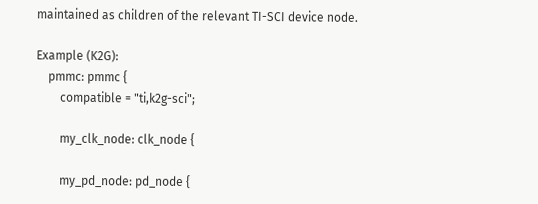maintained as children of the relevant TI-SCI device node.

Example (K2G):
    pmmc: pmmc {
        compatible = "ti,k2g-sci";

        my_clk_node: clk_node {

        my_pd_node: pd_node {